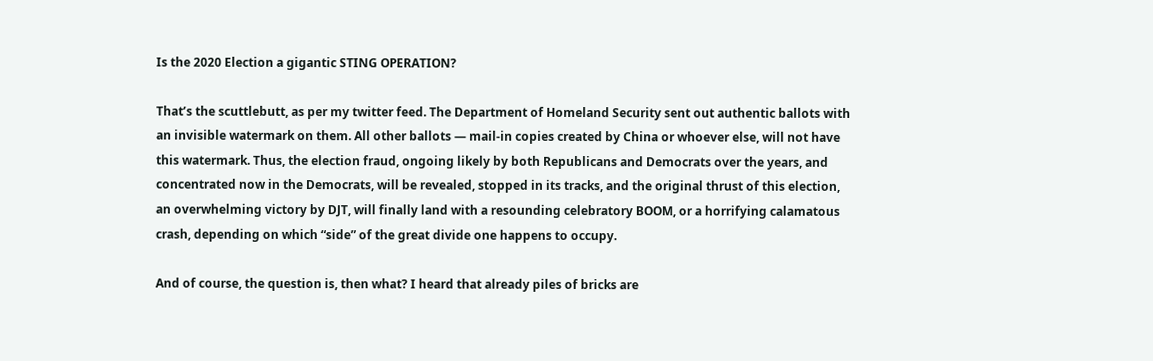Is the 2020 Election a gigantic STING OPERATION?

That’s the scuttlebutt, as per my twitter feed. The Department of Homeland Security sent out authentic ballots with an invisible watermark on them. All other ballots — mail-in copies created by China or whoever else, will not have this watermark. Thus, the election fraud, ongoing likely by both Republicans and Democrats over the years, and concentrated now in the Democrats, will be revealed, stopped in its tracks, and the original thrust of this election, an overwhelming victory by DJT, will finally land with a resounding celebratory BOOM, or a horrifying calamatous crash, depending on which “side” of the great divide one happens to occupy.

And of course, the question is, then what? I heard that already piles of bricks are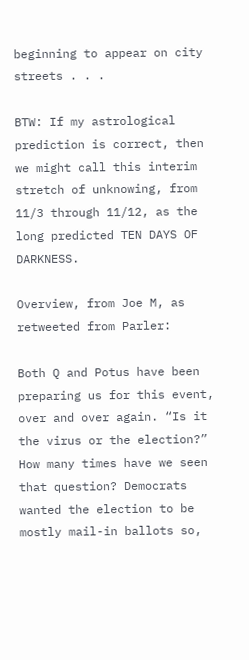beginning to appear on city streets . . .

BTW: If my astrological prediction is correct, then we might call this interim stretch of unknowing, from 11/3 through 11/12, as the long predicted TEN DAYS OF DARKNESS.

Overview, from Joe M, as retweeted from Parler:

Both Q and Potus have been preparing us for this event, over and over again. “Is it the virus or the election?” How many times have we seen that question? Democrats wanted the election to be mostly mail-in ballots so,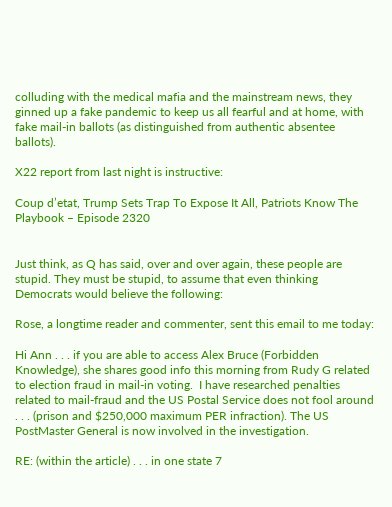colluding with the medical mafia and the mainstream news, they ginned up a fake pandemic to keep us all fearful and at home, with fake mail-in ballots (as distinguished from authentic absentee ballots).

X22 report from last night is instructive:

Coup d’etat, Trump Sets Trap To Expose It All, Patriots Know The Playbook – Episode 2320


Just think, as Q has said, over and over again, these people are stupid. They must be stupid, to assume that even thinking Democrats would believe the following:

Rose, a longtime reader and commenter, sent this email to me today:

Hi Ann . . . if you are able to access Alex Bruce (Forbidden Knowledge), she shares good info this morning from Rudy G related to election fraud in mail-in voting.  I have researched penalties related to mail-fraud and the US Postal Service does not fool around . . . (prison and $250,000 maximum PER infraction). The US PostMaster General is now involved in the investigation.

RE: (within the article) . . . in one state 7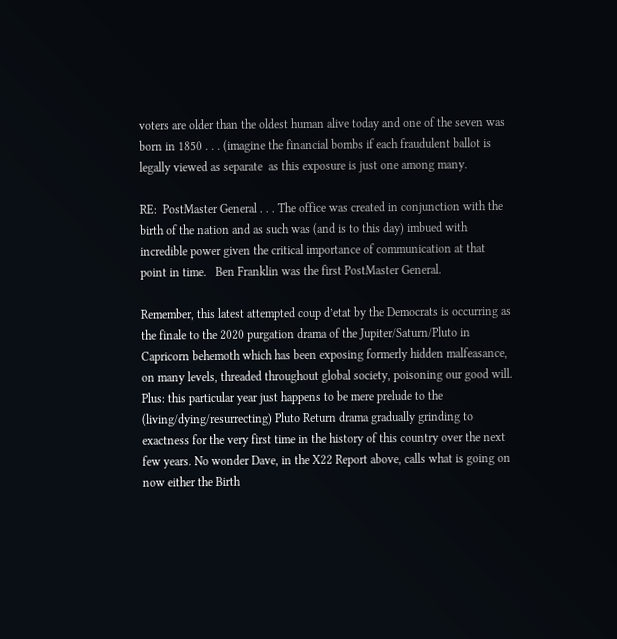voters are older than the oldest human alive today and one of the seven was born in 1850 . . . (imagine the financial bombs if each fraudulent ballot is legally viewed as separate  as this exposure is just one among many.

RE:  PostMaster General . . . The office was created in conjunction with the birth of the nation and as such was (and is to this day) imbued with incredible power given the critical importance of communication at that point in time.   Ben Franklin was the first PostMaster General.

Remember, this latest attempted coup d’etat by the Democrats is occurring as the finale to the 2020 purgation drama of the Jupiter/Saturn/Pluto in Capricorn behemoth which has been exposing formerly hidden malfeasance, on many levels, threaded throughout global society, poisoning our good will. Plus: this particular year just happens to be mere prelude to the (living/dying/resurrecting) Pluto Return drama gradually grinding to exactness for the very first time in the history of this country over the next few years. No wonder Dave, in the X22 Report above, calls what is going on now either the Birth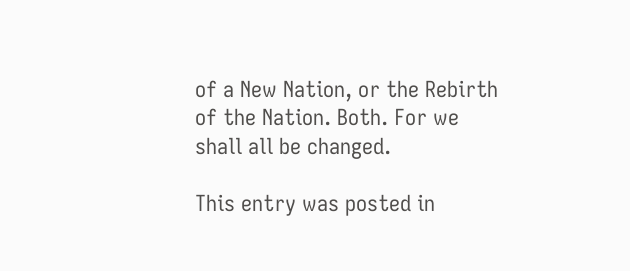of a New Nation, or the Rebirth of the Nation. Both. For we shall all be changed.

This entry was posted in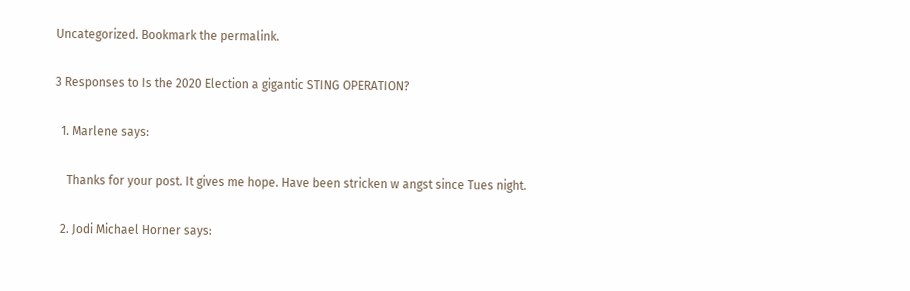Uncategorized. Bookmark the permalink.

3 Responses to Is the 2020 Election a gigantic STING OPERATION?

  1. Marlene says:

    Thanks for your post. It gives me hope. Have been stricken w angst since Tues night.

  2. Jodi Michael Horner says: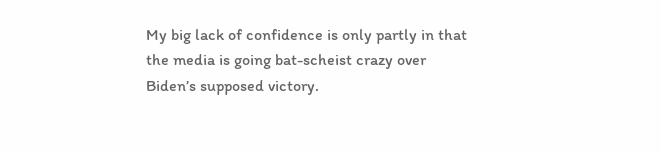My big lack of confidence is only partly in that the media is going bat-scheist crazy over Biden’s supposed victory.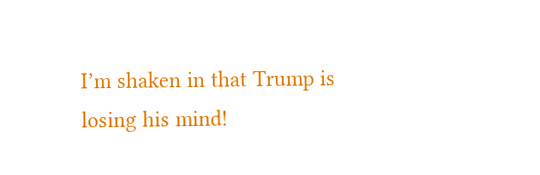I’m shaken in that Trump is losing his mind!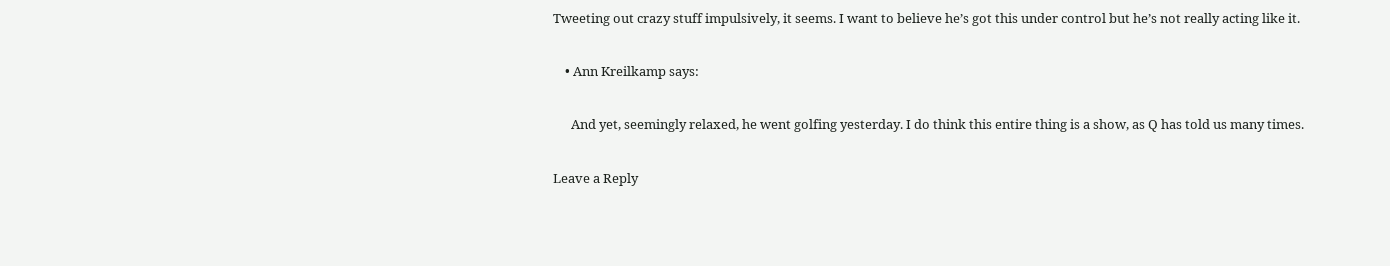Tweeting out crazy stuff impulsively, it seems. I want to believe he’s got this under control but he’s not really acting like it.

    • Ann Kreilkamp says:

      And yet, seemingly relaxed, he went golfing yesterday. I do think this entire thing is a show, as Q has told us many times.

Leave a Reply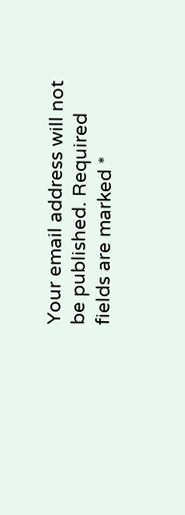Your email address will not be published. Required fields are marked *